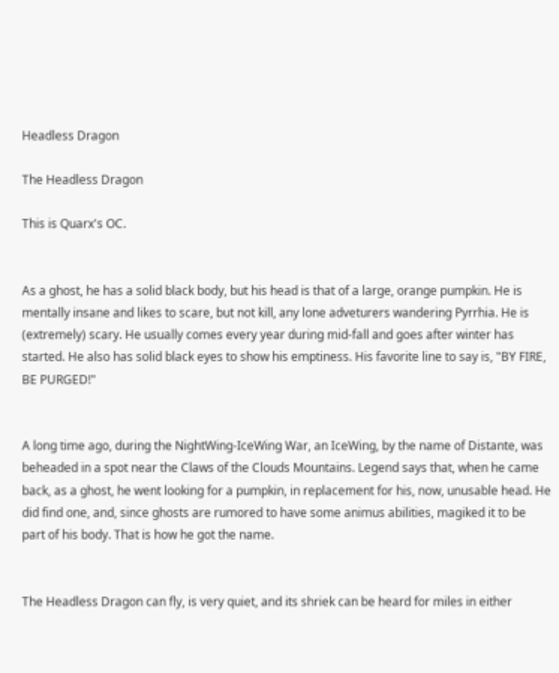Headless Dragon

The Headless Dragon

This is Quarx's OC.


As a ghost, he has a solid black body, but his head is that of a large, orange pumpkin. He is mentally insane and likes to scare, but not kill, any lone adveturers wandering Pyrrhia. He is (extremely) scary. He usually comes every year during mid-fall and goes after winter has started. He also has solid black eyes to show his emptiness. His favorite line to say is, "BY FIRE, BE PURGED!"


A long time ago, during the NightWing-IceWing War, an IceWing, by the name of Distante, was beheaded in a spot near the Claws of the Clouds Mountains. Legend says that, when he came back, as a ghost, he went looking for a pumpkin, in replacement for his, now, unusable head. He did find one, and, since ghosts are rumored to have some animus abilities, magiked it to be part of his body. That is how he got the name.


The Headless Dragon can fly, is very quiet, and its shriek can be heard for miles in either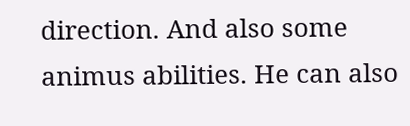direction. And also some animus abilities. He can also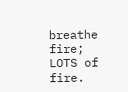breathe fire; LOTS of fire.